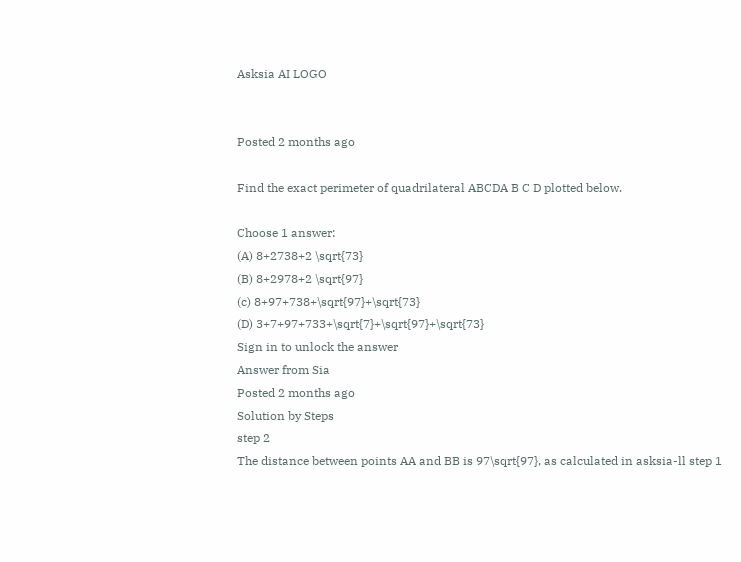Asksia AI LOGO


Posted 2 months ago

Find the exact perimeter of quadrilateral ABCDA B C D plotted below.

Choose 1 answer:
(A) 8+2738+2 \sqrt{73}
(B) 8+2978+2 \sqrt{97}
(c) 8+97+738+\sqrt{97}+\sqrt{73}
(D) 3+7+97+733+\sqrt{7}+\sqrt{97}+\sqrt{73}
Sign in to unlock the answer
Answer from Sia
Posted 2 months ago
Solution by Steps
step 2
The distance between points AA and BB is 97\sqrt{97}, as calculated in asksia-ll step 1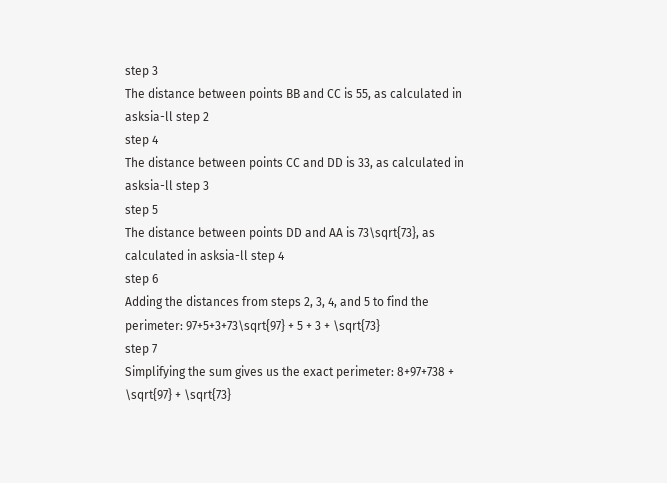step 3
The distance between points BB and CC is 55, as calculated in asksia-ll step 2
step 4
The distance between points CC and DD is 33, as calculated in asksia-ll step 3
step 5
The distance between points DD and AA is 73\sqrt{73}, as calculated in asksia-ll step 4
step 6
Adding the distances from steps 2, 3, 4, and 5 to find the perimeter: 97+5+3+73\sqrt{97} + 5 + 3 + \sqrt{73}
step 7
Simplifying the sum gives us the exact perimeter: 8+97+738 + \sqrt{97} + \sqrt{73}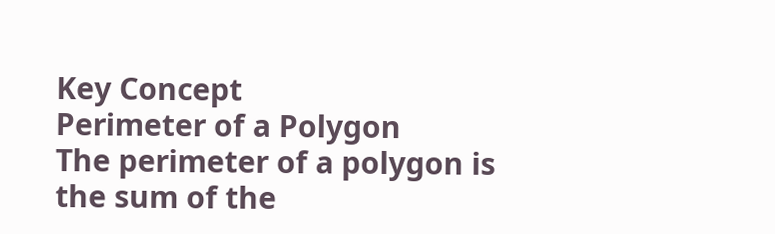Key Concept
Perimeter of a Polygon
The perimeter of a polygon is the sum of the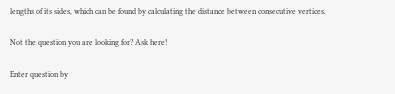lengths of its sides, which can be found by calculating the distance between consecutive vertices.

Not the question you are looking for? Ask here!

Enter question by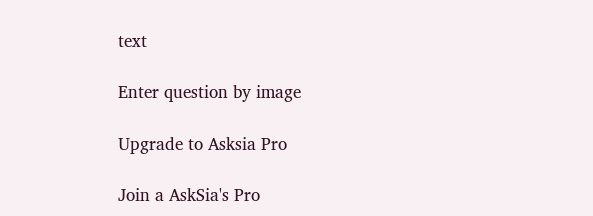text

Enter question by image

Upgrade to Asksia Pro

Join a AskSia's Pro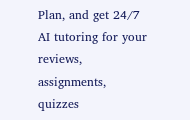Plan, and get 24/7 AI tutoring for your reviews, assignments, quizzes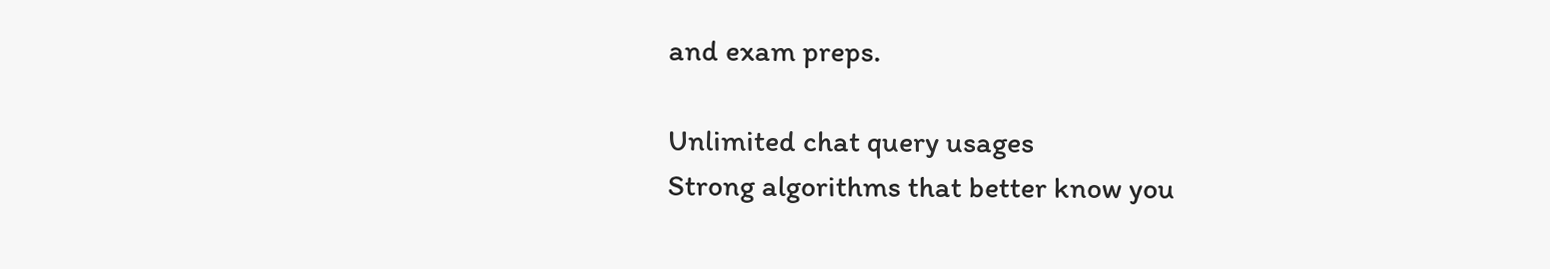and exam preps.

Unlimited chat query usages
Strong algorithms that better know you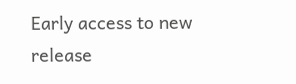Early access to new release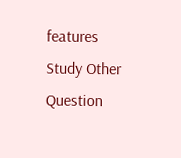features
Study Other Question